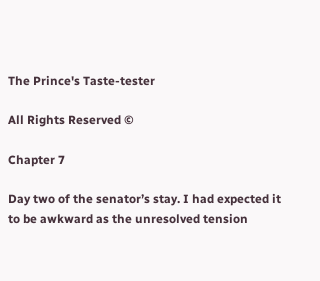The Prince's Taste-tester

All Rights Reserved ©

Chapter 7

Day two of the senator’s stay. I had expected it to be awkward as the unresolved tension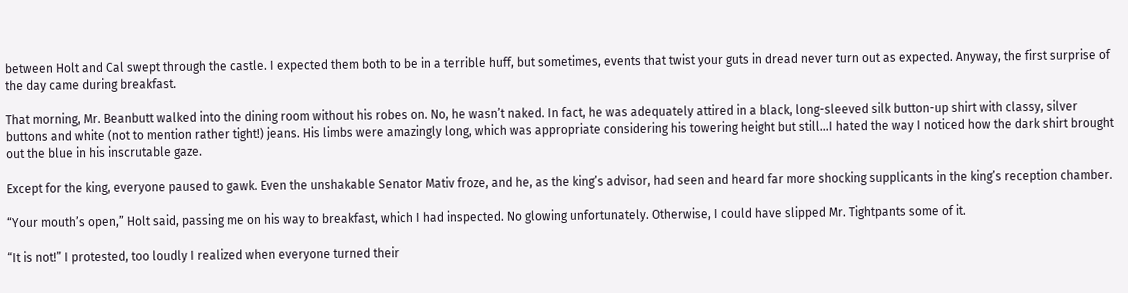between Holt and Cal swept through the castle. I expected them both to be in a terrible huff, but sometimes, events that twist your guts in dread never turn out as expected. Anyway, the first surprise of the day came during breakfast.

That morning, Mr. Beanbutt walked into the dining room without his robes on. No, he wasn’t naked. In fact, he was adequately attired in a black, long-sleeved silk button-up shirt with classy, silver buttons and white (not to mention rather tight!) jeans. His limbs were amazingly long, which was appropriate considering his towering height but still…I hated the way I noticed how the dark shirt brought out the blue in his inscrutable gaze.

Except for the king, everyone paused to gawk. Even the unshakable Senator Mativ froze, and he, as the king’s advisor, had seen and heard far more shocking supplicants in the king’s reception chamber.

“Your mouth’s open,” Holt said, passing me on his way to breakfast, which I had inspected. No glowing unfortunately. Otherwise, I could have slipped Mr. Tightpants some of it.

“It is not!” I protested, too loudly I realized when everyone turned their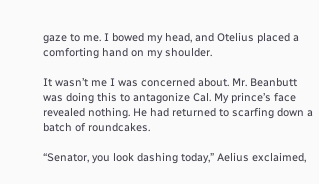gaze to me. I bowed my head, and Otelius placed a comforting hand on my shoulder.

It wasn’t me I was concerned about. Mr. Beanbutt was doing this to antagonize Cal. My prince’s face revealed nothing. He had returned to scarfing down a batch of roundcakes.

“Senator, you look dashing today,” Aelius exclaimed,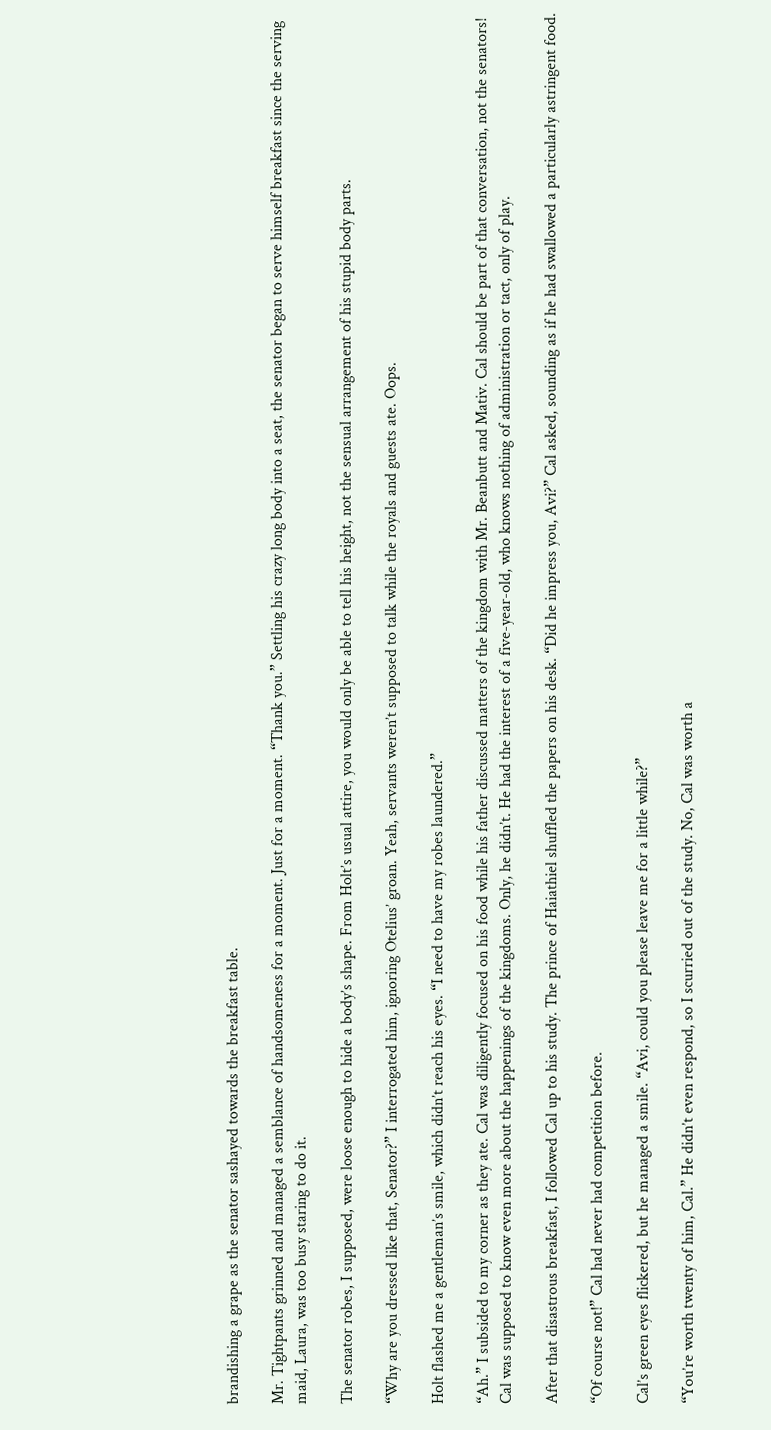brandishing a grape as the senator sashayed towards the breakfast table.

Mr. Tightpants grinned and managed a semblance of handsomeness for a moment. Just for a moment. “Thank you.” Settling his crazy long body into a seat, the senator began to serve himself breakfast since the serving maid, Laura, was too busy staring to do it.

The senator robes, I supposed, were loose enough to hide a body’s shape. From Holt’s usual attire, you would only be able to tell his height, not the sensual arrangement of his stupid body parts.

“Why are you dressed like that, Senator?” I interrogated him, ignoring Otelius’ groan. Yeah, servants weren’t supposed to talk while the royals and guests ate. Oops.

Holt flashed me a gentleman’s smile, which didn’t reach his eyes. “I need to have my robes laundered.”

“Ah.” I subsided to my corner as they ate. Cal was diligently focused on his food while his father discussed matters of the kingdom with Mr. Beanbutt and Mativ. Cal should be part of that conversation, not the senators! Cal was supposed to know even more about the happenings of the kingdoms. Only, he didn’t. He had the interest of a five-year-old, who knows nothing of administration or tact, only of play.

After that disastrous breakfast, I followed Cal up to his study. The prince of Haiathiel shuffled the papers on his desk. “Did he impress you, Avi?” Cal asked, sounding as if he had swallowed a particularly astringent food.

“Of course not!” Cal had never had competition before.

Cal’s green eyes flickered, but he managed a smile. “Avi, could you please leave me for a little while?”

“You’re worth twenty of him, Cal.” He didn’t even respond, so I scurried out of the study. No, Cal was worth a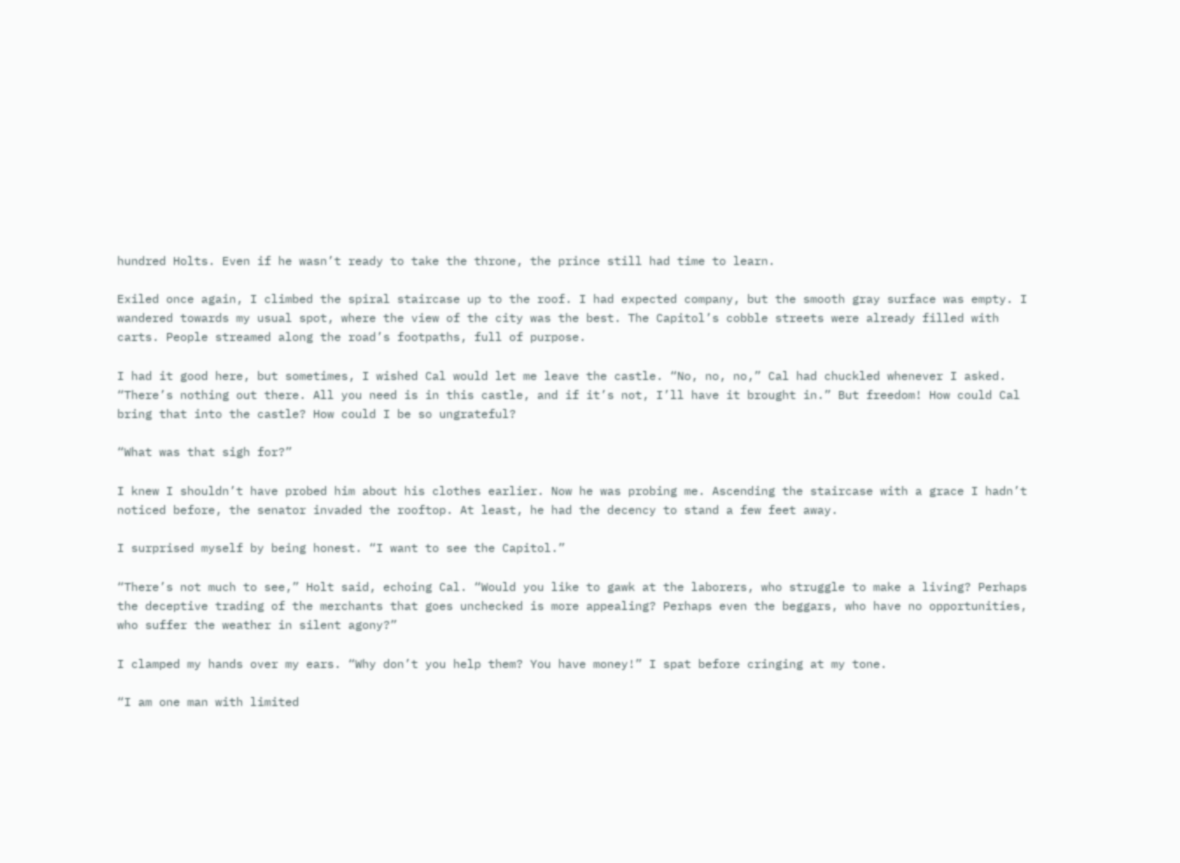hundred Holts. Even if he wasn’t ready to take the throne, the prince still had time to learn.

Exiled once again, I climbed the spiral staircase up to the roof. I had expected company, but the smooth gray surface was empty. I wandered towards my usual spot, where the view of the city was the best. The Capitol’s cobble streets were already filled with carts. People streamed along the road’s footpaths, full of purpose.

I had it good here, but sometimes, I wished Cal would let me leave the castle. “No, no, no,” Cal had chuckled whenever I asked. “There’s nothing out there. All you need is in this castle, and if it’s not, I’ll have it brought in.” But freedom! How could Cal bring that into the castle? How could I be so ungrateful?

“What was that sigh for?”

I knew I shouldn’t have probed him about his clothes earlier. Now he was probing me. Ascending the staircase with a grace I hadn’t noticed before, the senator invaded the rooftop. At least, he had the decency to stand a few feet away.

I surprised myself by being honest. “I want to see the Capitol.”

“There’s not much to see,” Holt said, echoing Cal. “Would you like to gawk at the laborers, who struggle to make a living? Perhaps the deceptive trading of the merchants that goes unchecked is more appealing? Perhaps even the beggars, who have no opportunities, who suffer the weather in silent agony?”

I clamped my hands over my ears. “Why don’t you help them? You have money!” I spat before cringing at my tone.

“I am one man with limited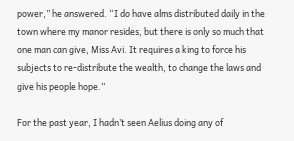power,” he answered. “I do have alms distributed daily in the town where my manor resides, but there is only so much that one man can give, Miss Avi. It requires a king to force his subjects to re-distribute the wealth, to change the laws and give his people hope.”

For the past year, I hadn’t seen Aelius doing any of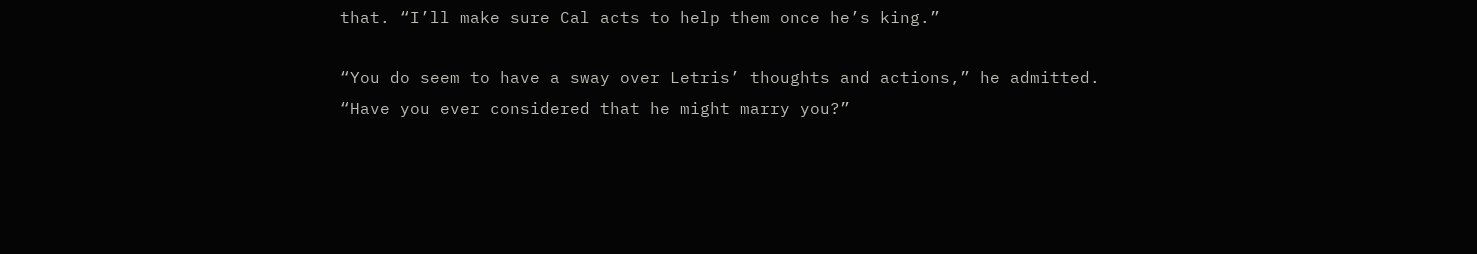that. “I’ll make sure Cal acts to help them once he’s king.”

“You do seem to have a sway over Letris’ thoughts and actions,” he admitted. “Have you ever considered that he might marry you?”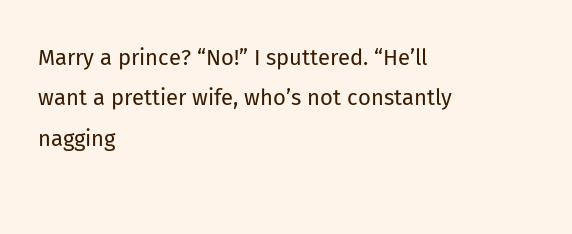Marry a prince? “No!” I sputtered. “He’ll want a prettier wife, who’s not constantly nagging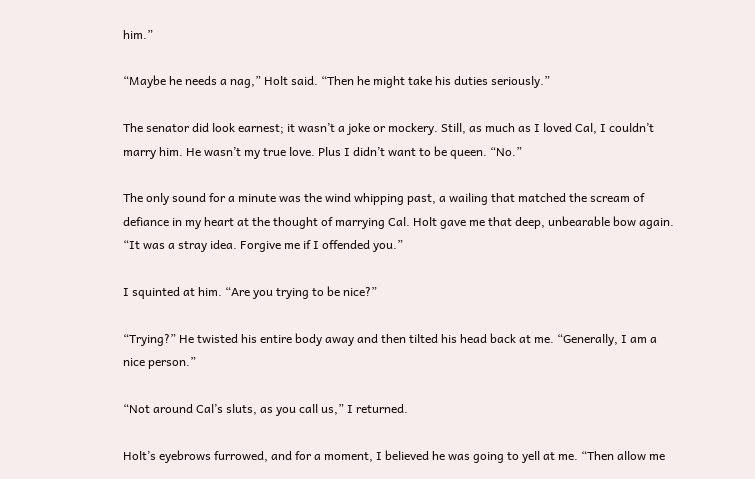him.”

“Maybe he needs a nag,” Holt said. “Then he might take his duties seriously.”

The senator did look earnest; it wasn’t a joke or mockery. Still, as much as I loved Cal, I couldn’t marry him. He wasn’t my true love. Plus I didn’t want to be queen. “No.”

The only sound for a minute was the wind whipping past, a wailing that matched the scream of defiance in my heart at the thought of marrying Cal. Holt gave me that deep, unbearable bow again. “It was a stray idea. Forgive me if I offended you.”

I squinted at him. “Are you trying to be nice?”

“Trying?” He twisted his entire body away and then tilted his head back at me. “Generally, I am a nice person.”

“Not around Cal’s sluts, as you call us,” I returned.

Holt’s eyebrows furrowed, and for a moment, I believed he was going to yell at me. “Then allow me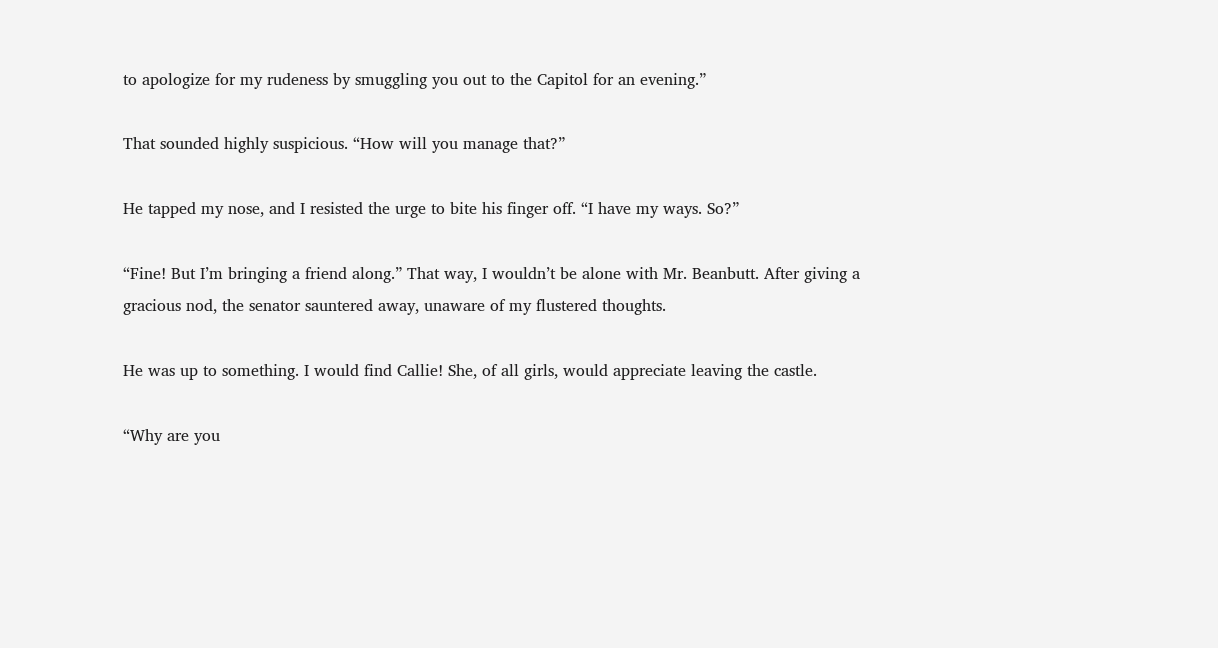to apologize for my rudeness by smuggling you out to the Capitol for an evening.”

That sounded highly suspicious. “How will you manage that?”

He tapped my nose, and I resisted the urge to bite his finger off. “I have my ways. So?”

“Fine! But I’m bringing a friend along.” That way, I wouldn’t be alone with Mr. Beanbutt. After giving a gracious nod, the senator sauntered away, unaware of my flustered thoughts.

He was up to something. I would find Callie! She, of all girls, would appreciate leaving the castle.

“Why are you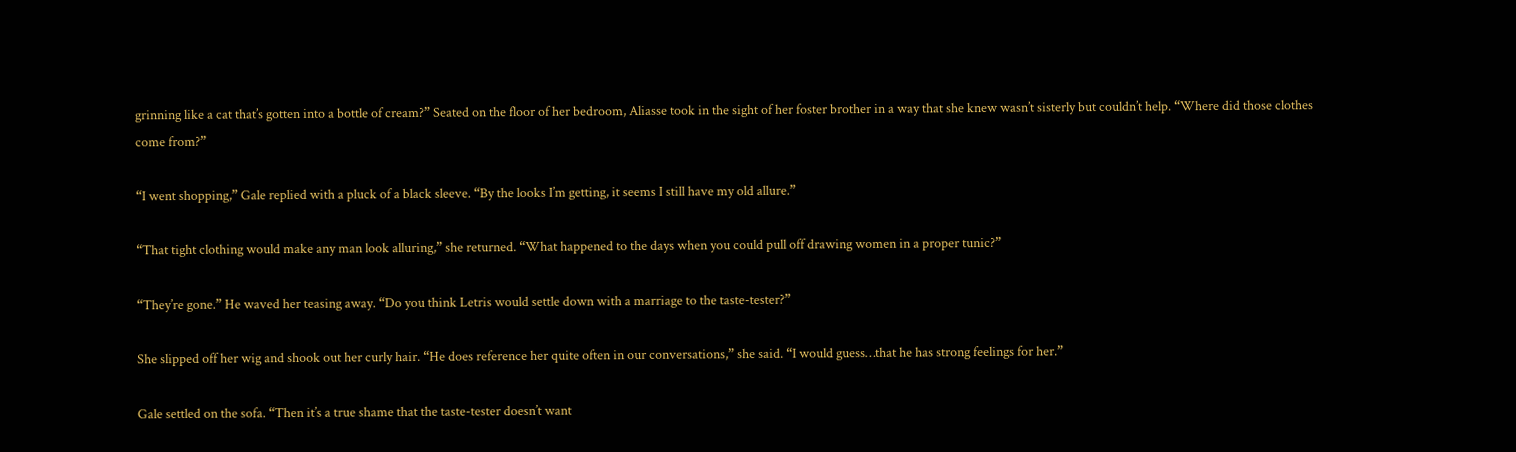grinning like a cat that’s gotten into a bottle of cream?” Seated on the floor of her bedroom, Aliasse took in the sight of her foster brother in a way that she knew wasn’t sisterly but couldn’t help. “Where did those clothes come from?”

“I went shopping,” Gale replied with a pluck of a black sleeve. “By the looks I’m getting, it seems I still have my old allure.”

“That tight clothing would make any man look alluring,” she returned. “What happened to the days when you could pull off drawing women in a proper tunic?”

“They’re gone.” He waved her teasing away. “Do you think Letris would settle down with a marriage to the taste-tester?”

She slipped off her wig and shook out her curly hair. “He does reference her quite often in our conversations,” she said. “I would guess…that he has strong feelings for her.”

Gale settled on the sofa. “Then it’s a true shame that the taste-tester doesn’t want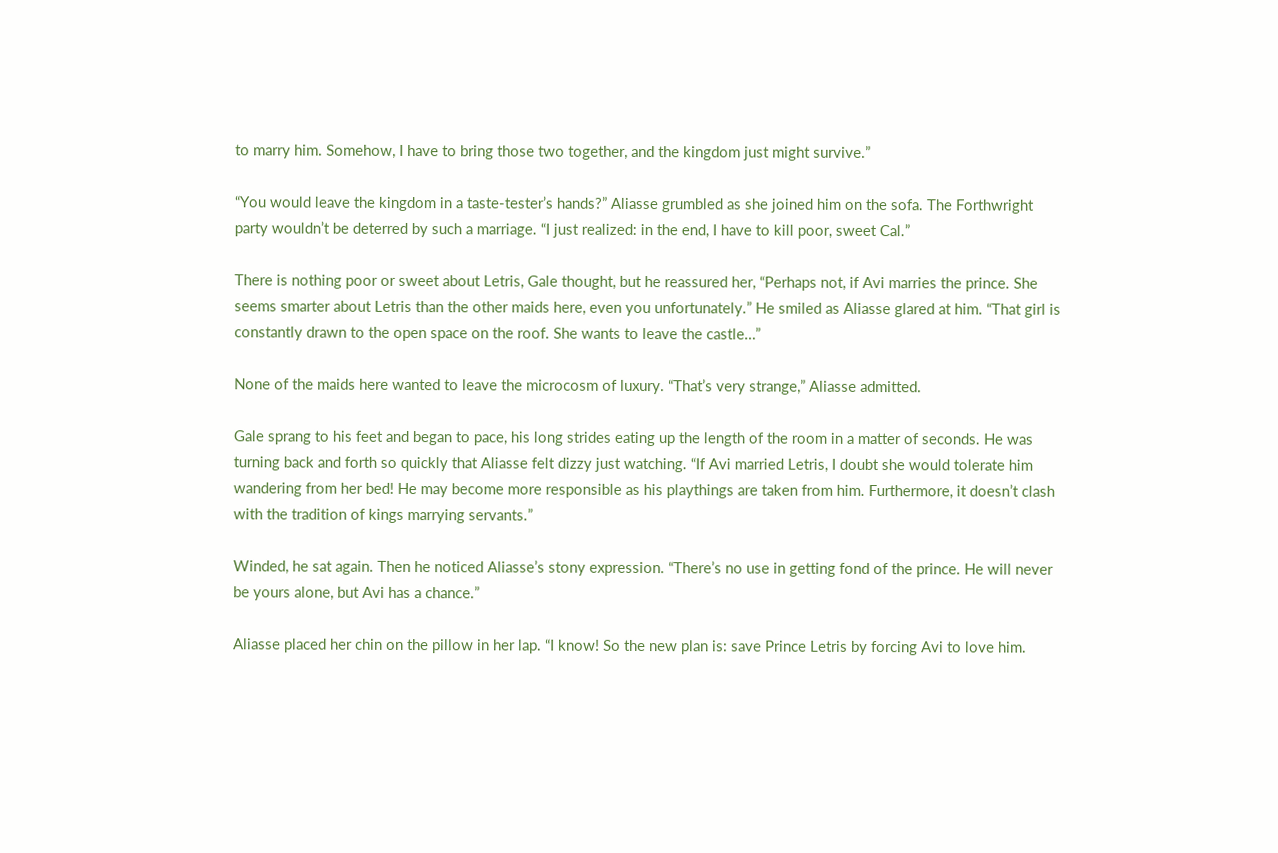to marry him. Somehow, I have to bring those two together, and the kingdom just might survive.”

“You would leave the kingdom in a taste-tester’s hands?” Aliasse grumbled as she joined him on the sofa. The Forthwright party wouldn’t be deterred by such a marriage. “I just realized: in the end, I have to kill poor, sweet Cal.”

There is nothing poor or sweet about Letris, Gale thought, but he reassured her, “Perhaps not, if Avi marries the prince. She seems smarter about Letris than the other maids here, even you unfortunately.” He smiled as Aliasse glared at him. “That girl is constantly drawn to the open space on the roof. She wants to leave the castle…”

None of the maids here wanted to leave the microcosm of luxury. “That’s very strange,” Aliasse admitted.

Gale sprang to his feet and began to pace, his long strides eating up the length of the room in a matter of seconds. He was turning back and forth so quickly that Aliasse felt dizzy just watching. “If Avi married Letris, I doubt she would tolerate him wandering from her bed! He may become more responsible as his playthings are taken from him. Furthermore, it doesn’t clash with the tradition of kings marrying servants.”

Winded, he sat again. Then he noticed Aliasse’s stony expression. “There’s no use in getting fond of the prince. He will never be yours alone, but Avi has a chance.”

Aliasse placed her chin on the pillow in her lap. “I know! So the new plan is: save Prince Letris by forcing Avi to love him.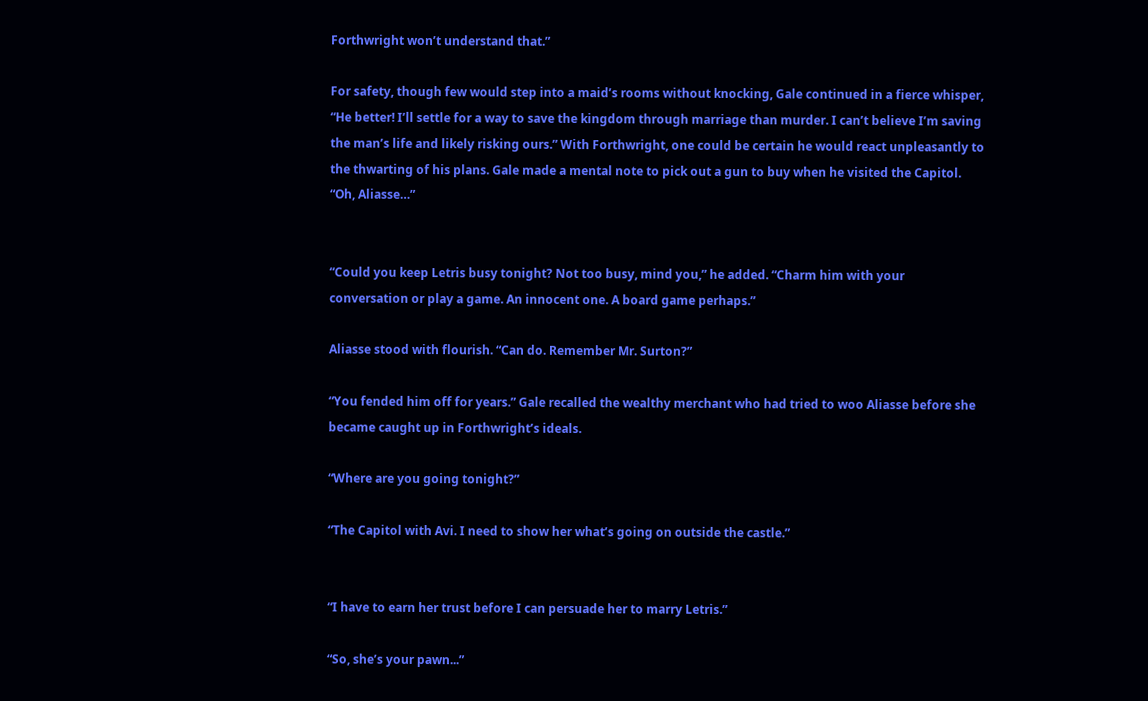Forthwright won’t understand that.”

For safety, though few would step into a maid’s rooms without knocking, Gale continued in a fierce whisper, “He better! I’ll settle for a way to save the kingdom through marriage than murder. I can’t believe I’m saving the man’s life and likely risking ours.” With Forthwright, one could be certain he would react unpleasantly to the thwarting of his plans. Gale made a mental note to pick out a gun to buy when he visited the Capitol. “Oh, Aliasse…”


“Could you keep Letris busy tonight? Not too busy, mind you,” he added. “Charm him with your conversation or play a game. An innocent one. A board game perhaps.”

Aliasse stood with flourish. “Can do. Remember Mr. Surton?”

“You fended him off for years.” Gale recalled the wealthy merchant who had tried to woo Aliasse before she became caught up in Forthwright’s ideals.

“Where are you going tonight?”

“The Capitol with Avi. I need to show her what’s going on outside the castle.”


“I have to earn her trust before I can persuade her to marry Letris.”

“So, she’s your pawn...”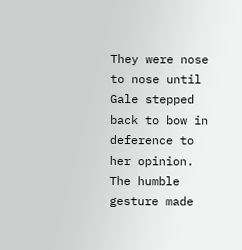They were nose to nose until Gale stepped back to bow in deference to her opinion. The humble gesture made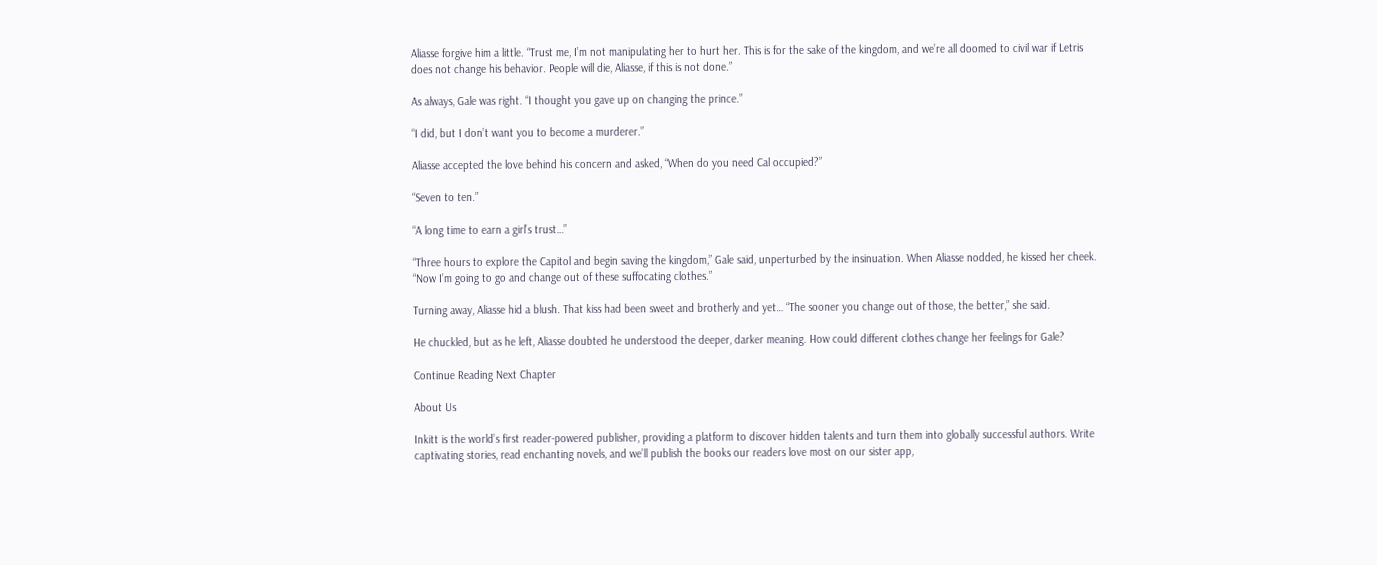Aliasse forgive him a little. “Trust me, I’m not manipulating her to hurt her. This is for the sake of the kingdom, and we’re all doomed to civil war if Letris does not change his behavior. People will die, Aliasse, if this is not done.”

As always, Gale was right. “I thought you gave up on changing the prince.”

“I did, but I don’t want you to become a murderer.”

Aliasse accepted the love behind his concern and asked, “When do you need Cal occupied?”

“Seven to ten.”

“A long time to earn a girl’s trust…”

“Three hours to explore the Capitol and begin saving the kingdom,” Gale said, unperturbed by the insinuation. When Aliasse nodded, he kissed her cheek. “Now I’m going to go and change out of these suffocating clothes.”

Turning away, Aliasse hid a blush. That kiss had been sweet and brotherly and yet… “The sooner you change out of those, the better,” she said.

He chuckled, but as he left, Aliasse doubted he understood the deeper, darker meaning. How could different clothes change her feelings for Gale?

Continue Reading Next Chapter

About Us

Inkitt is the world’s first reader-powered publisher, providing a platform to discover hidden talents and turn them into globally successful authors. Write captivating stories, read enchanting novels, and we’ll publish the books our readers love most on our sister app,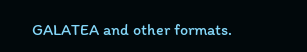GALATEA and other formats.